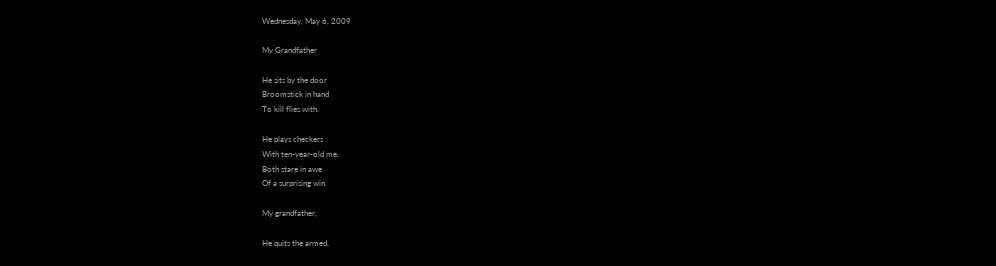Wednesday, May 6, 2009

My Grandfather

He sits by the door
Broomstick in hand
To kill flies with.

He plays checkers
With ten-year-old me.
Both stare in awe
Of a surprising win.

My grandfather,

He quits the armed,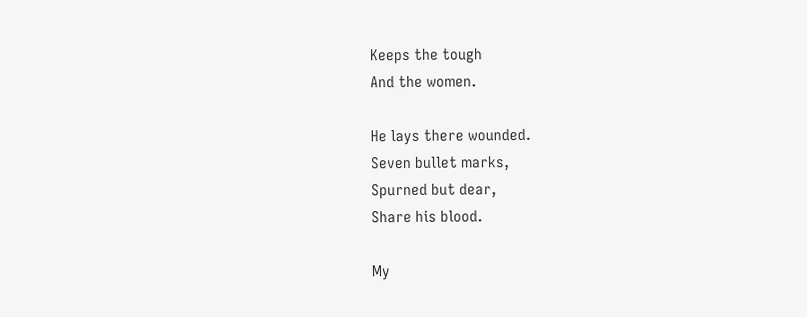Keeps the tough
And the women.

He lays there wounded.
Seven bullet marks,
Spurned but dear,
Share his blood.

My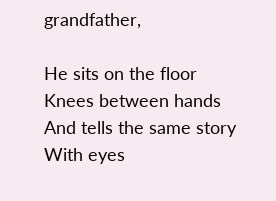grandfather,

He sits on the floor
Knees between hands
And tells the same story
With eyes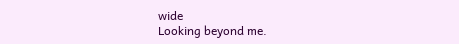wide
Looking beyond me.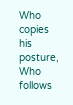Who copies his posture,
Who follows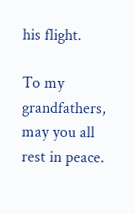his flight.

To my grandfathers, may you all rest in peace.